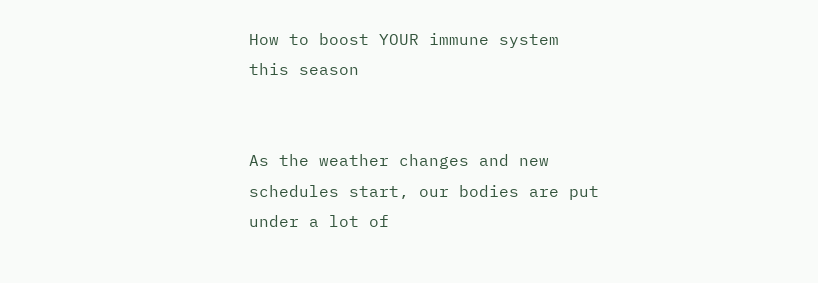How to boost YOUR immune system this season


As the weather changes and new schedules start, our bodies are put under a lot of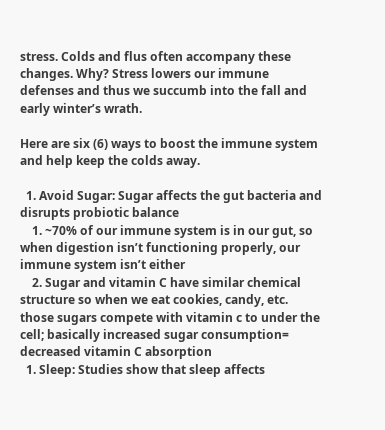stress. Colds and flus often accompany these changes. Why? Stress lowers our immune defenses and thus we succumb into the fall and early winter’s wrath.

Here are six (6) ways to boost the immune system and help keep the colds away.

  1. Avoid Sugar: Sugar affects the gut bacteria and disrupts probiotic balance
    1. ~70% of our immune system is in our gut, so when digestion isn’t functioning properly, our immune system isn’t either
    2. Sugar and vitamin C have similar chemical structure so when we eat cookies, candy, etc. those sugars compete with vitamin c to under the cell; basically increased sugar consumption= decreased vitamin C absorption
  1. Sleep: Studies show that sleep affects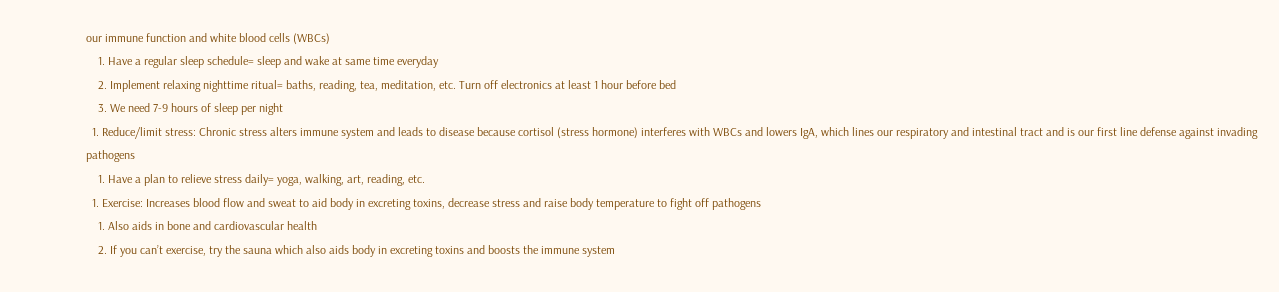our immune function and white blood cells (WBCs)
    1. Have a regular sleep schedule= sleep and wake at same time everyday
    2. Implement relaxing nighttime ritual= baths, reading, tea, meditation, etc. Turn off electronics at least 1 hour before bed
    3. We need 7-9 hours of sleep per night
  1. Reduce/limit stress: Chronic stress alters immune system and leads to disease because cortisol (stress hormone) interferes with WBCs and lowers IgA, which lines our respiratory and intestinal tract and is our first line defense against invading pathogens
    1. Have a plan to relieve stress daily= yoga, walking, art, reading, etc.
  1. Exercise: Increases blood flow and sweat to aid body in excreting toxins, decrease stress and raise body temperature to fight off pathogens
    1. Also aids in bone and cardiovascular health
    2. If you can’t exercise, try the sauna which also aids body in excreting toxins and boosts the immune system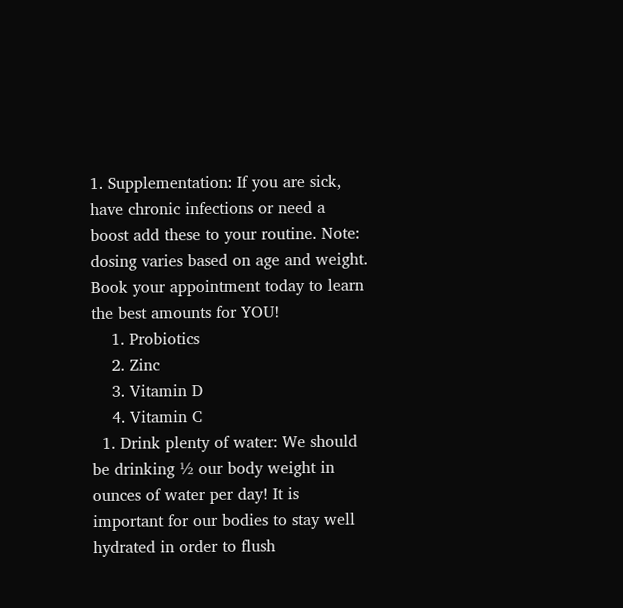1. Supplementation: If you are sick, have chronic infections or need a boost add these to your routine. Note: dosing varies based on age and weight. Book your appointment today to learn the best amounts for YOU!
    1. Probiotics
    2. Zinc
    3. Vitamin D
    4. Vitamin C
  1. Drink plenty of water: We should be drinking ½ our body weight in ounces of water per day! It is important for our bodies to stay well hydrated in order to flush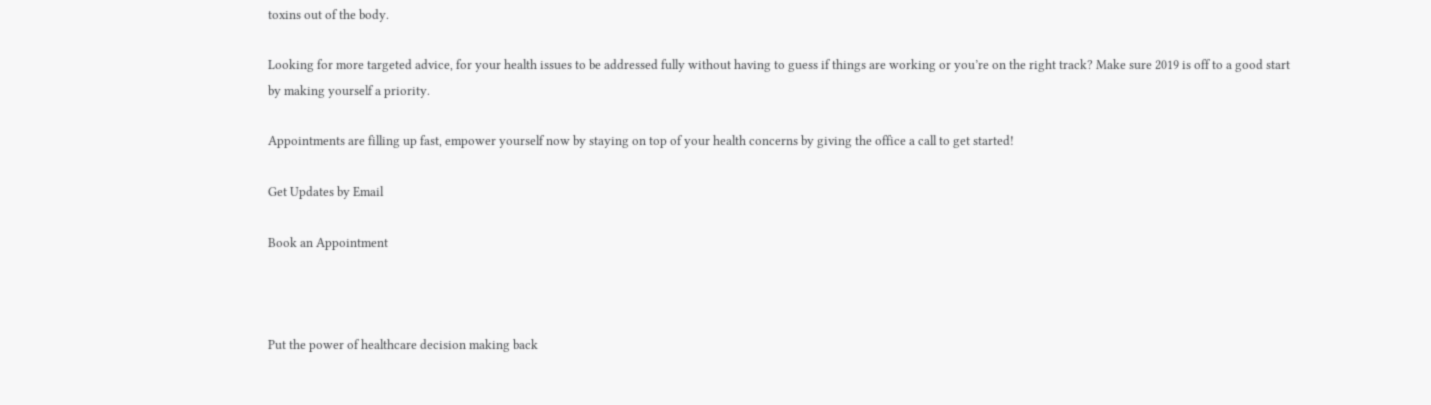toxins out of the body.

Looking for more targeted advice, for your health issues to be addressed fully without having to guess if things are working or you’re on the right track? Make sure 2019 is off to a good start by making yourself a priority.

Appointments are filling up fast, empower yourself now by staying on top of your health concerns by giving the office a call to get started!

Get Updates by Email

Book an Appointment



Put the power of healthcare decision making back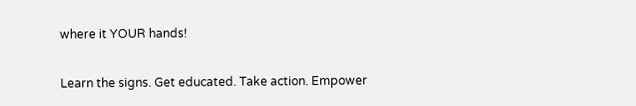where it YOUR hands!

Learn the signs. Get educated. Take action. Empower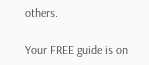others.

Your FREE guide is on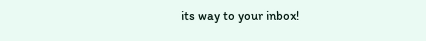its way to your inbox!